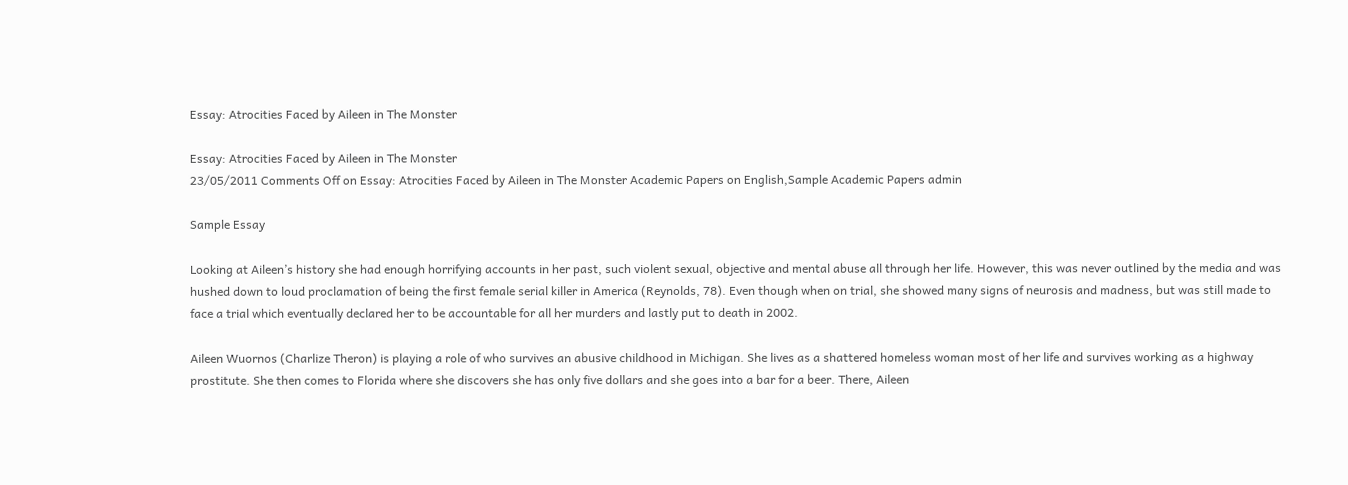Essay: Atrocities Faced by Aileen in The Monster

Essay: Atrocities Faced by Aileen in The Monster
23/05/2011 Comments Off on Essay: Atrocities Faced by Aileen in The Monster Academic Papers on English,Sample Academic Papers admin

Sample Essay

Looking at Aileen’s history she had enough horrifying accounts in her past, such violent sexual, objective and mental abuse all through her life. However, this was never outlined by the media and was hushed down to loud proclamation of being the first female serial killer in America (Reynolds, 78). Even though when on trial, she showed many signs of neurosis and madness, but was still made to face a trial which eventually declared her to be accountable for all her murders and lastly put to death in 2002.

Aileen Wuornos (Charlize Theron) is playing a role of who survives an abusive childhood in Michigan. She lives as a shattered homeless woman most of her life and survives working as a highway prostitute. She then comes to Florida where she discovers she has only five dollars and she goes into a bar for a beer. There, Aileen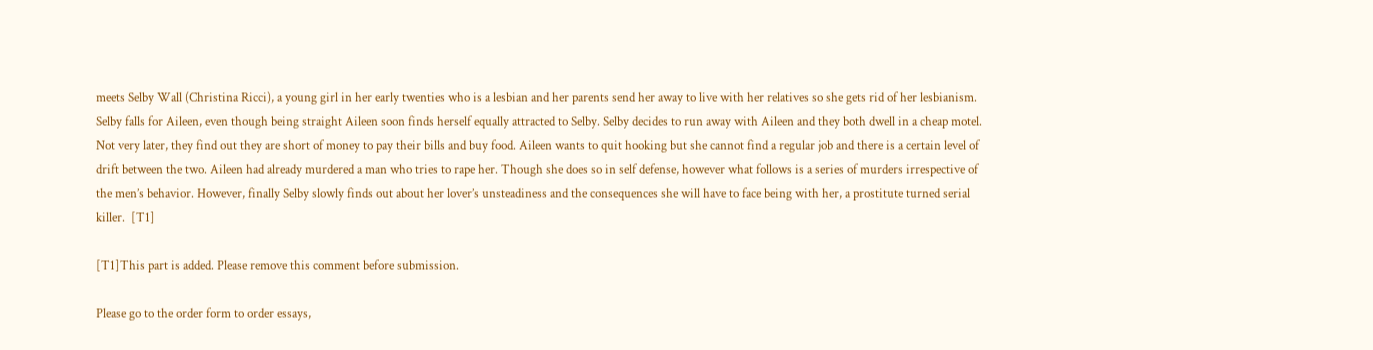meets Selby Wall (Christina Ricci), a young girl in her early twenties who is a lesbian and her parents send her away to live with her relatives so she gets rid of her lesbianism. Selby falls for Aileen, even though being straight Aileen soon finds herself equally attracted to Selby. Selby decides to run away with Aileen and they both dwell in a cheap motel. Not very later, they find out they are short of money to pay their bills and buy food. Aileen wants to quit hooking but she cannot find a regular job and there is a certain level of drift between the two. Aileen had already murdered a man who tries to rape her. Though she does so in self defense, however what follows is a series of murders irrespective of the men’s behavior. However, finally Selby slowly finds out about her lover’s unsteadiness and the consequences she will have to face being with her, a prostitute turned serial killer.  [T1]

[T1]This part is added. Please remove this comment before submission.

Please go to the order form to order essays,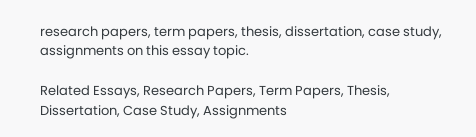research papers, term papers, thesis, dissertation, case study, assignments on this essay topic.

Related Essays, Research Papers, Term Papers, Thesis, Dissertation, Case Study, Assignments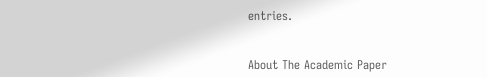entries.


About The Academic Paper